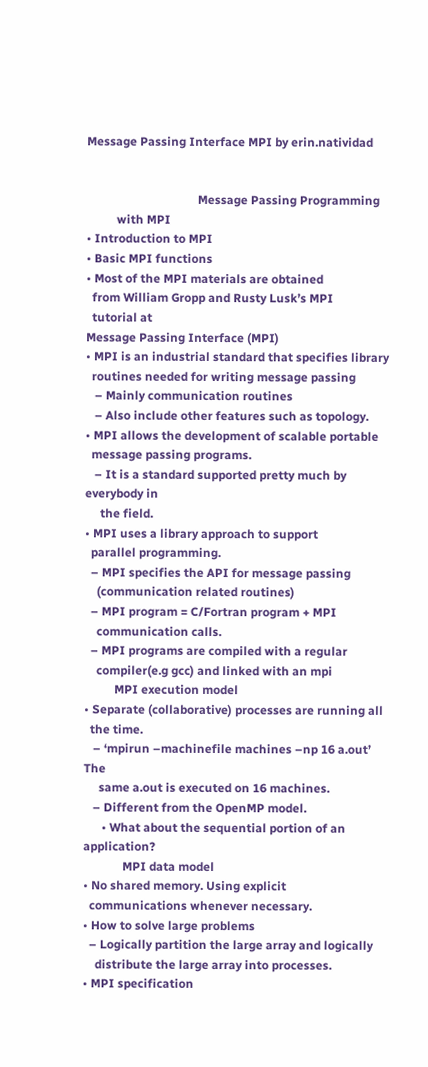Message Passing Interface MPI by erin.natividad


                                     Message Passing Programming
          with MPI
• Introduction to MPI
• Basic MPI functions
• Most of the MPI materials are obtained
  from William Gropp and Rusty Lusk’s MPI
  tutorial at
Message Passing Interface (MPI)
• MPI is an industrial standard that specifies library
  routines needed for writing message passing
   – Mainly communication routines
   – Also include other features such as topology.
• MPI allows the development of scalable portable
  message passing programs.
   – It is a standard supported pretty much by everybody in
     the field.
• MPI uses a library approach to support
  parallel programming.
  – MPI specifies the API for message passing
    (communication related routines)
  – MPI program = C/Fortran program + MPI
    communication calls.
  – MPI programs are compiled with a regular
    compiler(e.g gcc) and linked with an mpi
          MPI execution model
• Separate (collaborative) processes are running all
  the time.
   – ‘mpirun –machinefile machines –np 16 a.out’ The
     same a.out is executed on 16 machines.
   – Different from the OpenMP model.
      • What about the sequential portion of an application?
             MPI data model
• No shared memory. Using explicit
  communications whenever necessary.
• How to solve large problems
  – Logically partition the large array and logically
    distribute the large array into processes.
• MPI specification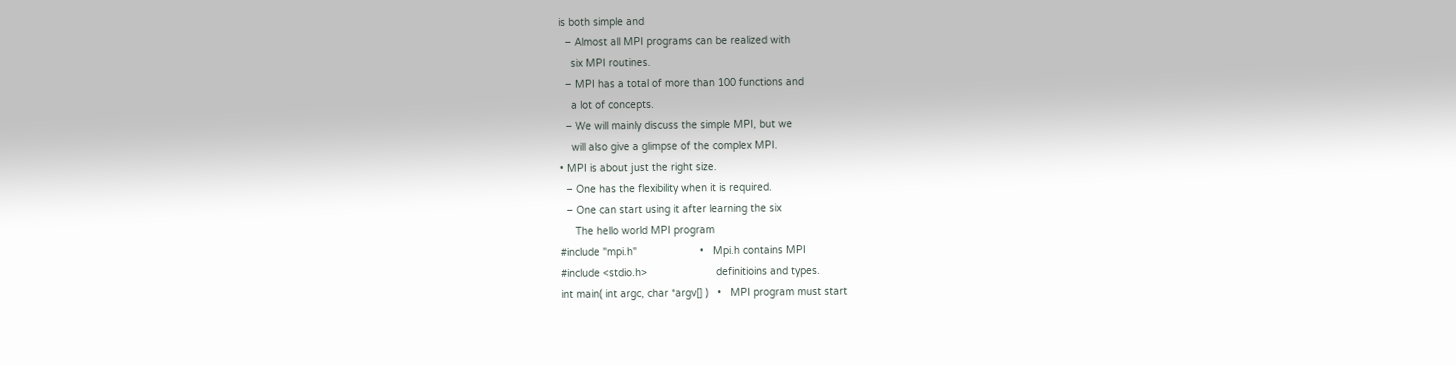is both simple and
  – Almost all MPI programs can be realized with
    six MPI routines.
  – MPI has a total of more than 100 functions and
    a lot of concepts.
  – We will mainly discuss the simple MPI, but we
    will also give a glimpse of the complex MPI.
• MPI is about just the right size.
  – One has the flexibility when it is required.
  – One can start using it after learning the six
     The hello world MPI program
#include "mpi.h"                     •   Mpi.h contains MPI
#include <stdio.h>                       definitioins and types.
int main( int argc, char *argv[] )   •   MPI program must start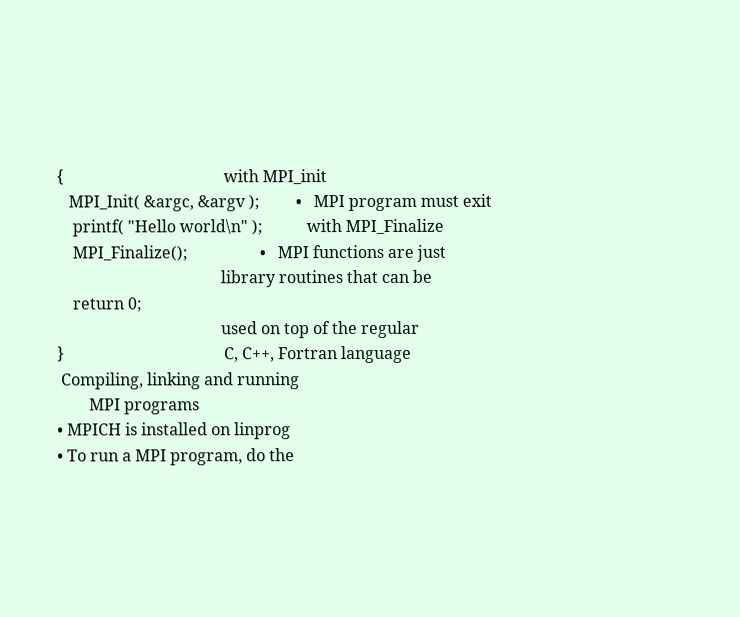{                                        with MPI_init
   MPI_Init( &argc, &argv );         •   MPI program must exit
    printf( "Hello world\n" );           with MPI_Finalize
    MPI_Finalize();                  •   MPI functions are just
                                         library routines that can be
    return 0;
                                         used on top of the regular
}                                        C, C++, Fortran language
 Compiling, linking and running
        MPI programs
• MPICH is installed on linprog
• To run a MPI program, do the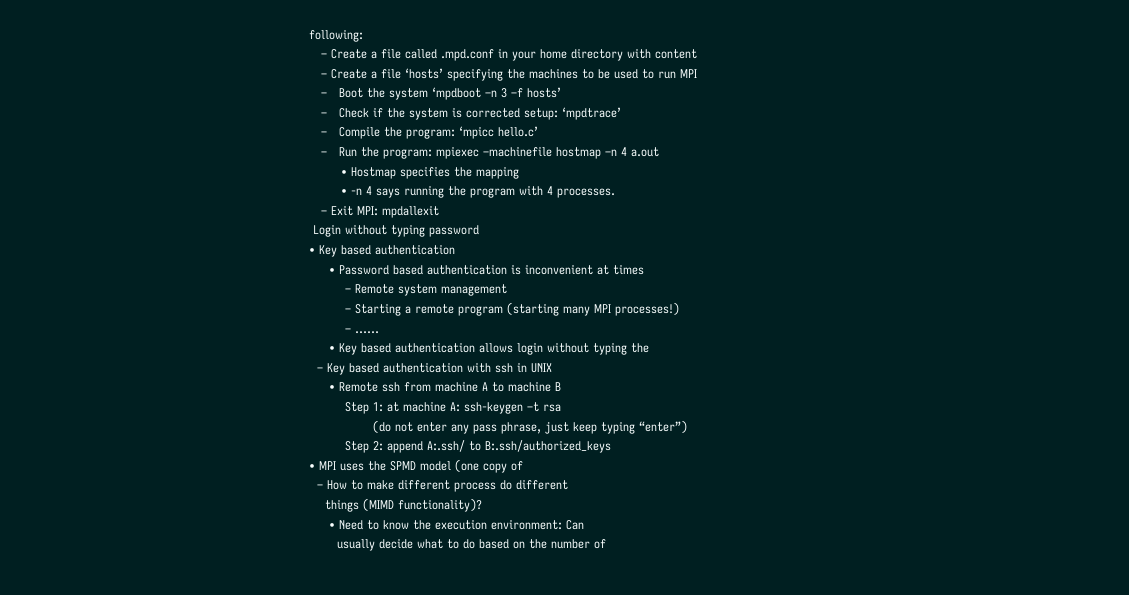following:
   – Create a file called .mpd.conf in your home directory with content
   – Create a file ‘hosts’ specifying the machines to be used to run MPI
   –   Boot the system ‘mpdboot –n 3 –f hosts’
   –   Check if the system is corrected setup: ‘mpdtrace’
   –   Compile the program: ‘mpicc hello.c’
   –   Run the program: mpiexec –machinefile hostmap –n 4 a.out
        • Hostmap specifies the mapping
        • -n 4 says running the program with 4 processes.
   – Exit MPI: mpdallexit
 Login without typing password
• Key based authentication
     • Password based authentication is inconvenient at times
         – Remote system management
         – Starting a remote program (starting many MPI processes!)
         – ……
     • Key based authentication allows login without typing the
  – Key based authentication with ssh in UNIX
     • Remote ssh from machine A to machine B
         Step 1: at machine A: ssh-keygen –t rsa
                (do not enter any pass phrase, just keep typing “enter”)
         Step 2: append A:.ssh/ to B:.ssh/authorized_keys
• MPI uses the SPMD model (one copy of
  – How to make different process do different
    things (MIMD functionality)?
     • Need to know the execution environment: Can
       usually decide what to do based on the number of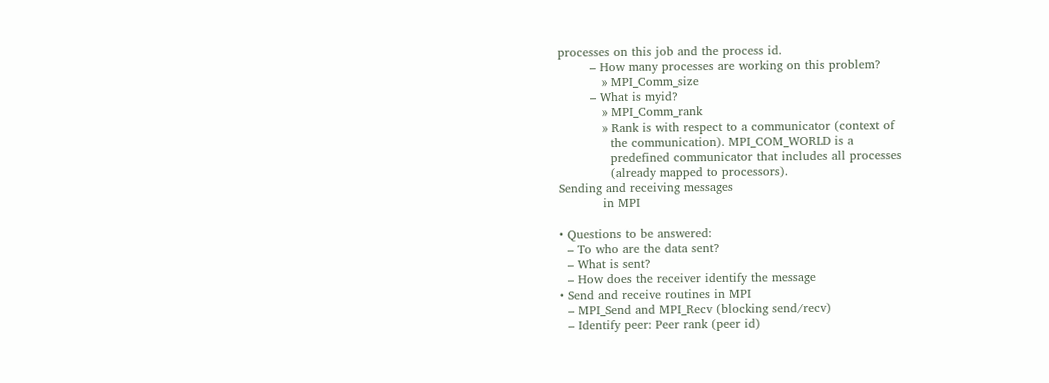processes on this job and the process id.
        – How many processes are working on this problem?
           » MPI_Comm_size
        – What is myid?
           » MPI_Comm_rank
           » Rank is with respect to a communicator (context of
             the communication). MPI_COM_WORLD is a
             predefined communicator that includes all processes
             (already mapped to processors).
Sending and receiving messages
           in MPI

• Questions to be answered:
  – To who are the data sent?
  – What is sent?
  – How does the receiver identify the message
• Send and receive routines in MPI
  – MPI_Send and MPI_Recv (blocking send/recv)
  – Identify peer: Peer rank (peer id)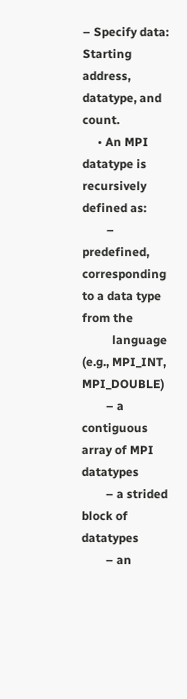– Specify data: Starting address, datatype, and count.
     • An MPI datatype is recursively defined as:
        – predefined, corresponding to a data type from the
          language (e.g., MPI_INT, MPI_DOUBLE)
        – a contiguous array of MPI datatypes
        – a strided block of datatypes
        – an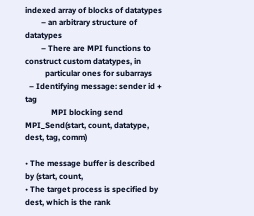indexed array of blocks of datatypes
        – an arbitrary structure of datatypes
        – There are MPI functions to construct custom datatypes, in
          particular ones for subarrays
  – Identifying message: sender id + tag
             MPI blocking send
MPI_Send(start, count, datatype, dest, tag, comm)

• The message buffer is described by (start, count,
• The target process is specified by dest, which is the rank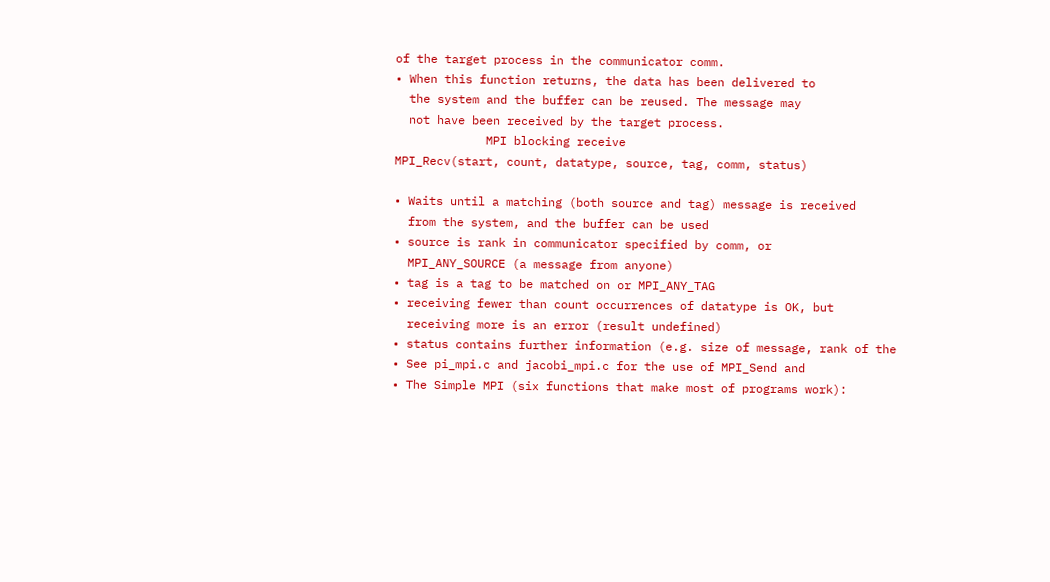of the target process in the communicator comm.
• When this function returns, the data has been delivered to
  the system and the buffer can be reused. The message may
  not have been received by the target process.
             MPI blocking receive
MPI_Recv(start, count, datatype, source, tag, comm, status)

• Waits until a matching (both source and tag) message is received
  from the system, and the buffer can be used
• source is rank in communicator specified by comm, or
  MPI_ANY_SOURCE (a message from anyone)
• tag is a tag to be matched on or MPI_ANY_TAG
• receiving fewer than count occurrences of datatype is OK, but
  receiving more is an error (result undefined)
• status contains further information (e.g. size of message, rank of the
• See pi_mpi.c and jacobi_mpi.c for the use of MPI_Send and
• The Simple MPI (six functions that make most of programs work):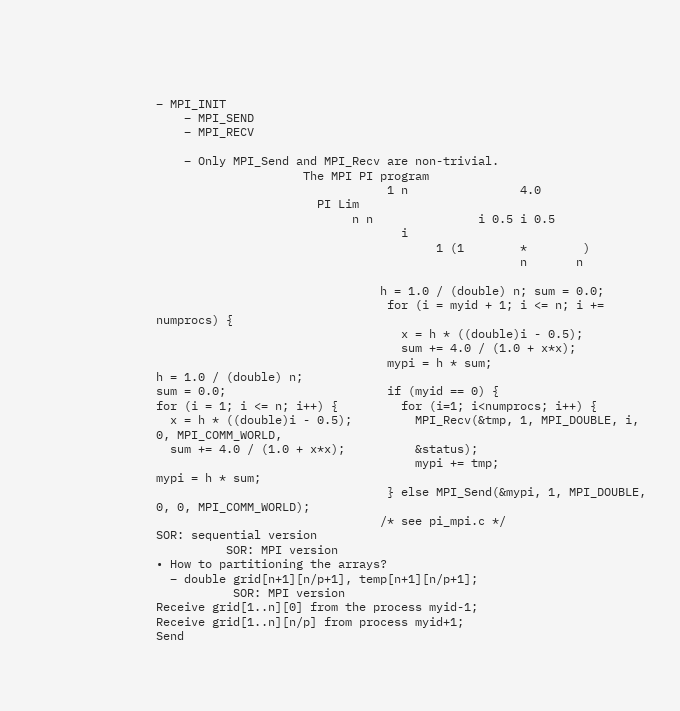– MPI_INIT
    – MPI_SEND
    – MPI_RECV

    – Only MPI_Send and MPI_Recv are non-trivial.
                     The MPI PI program
                                 1 n                4.0
                       PI Lim
                            n n               i 0.5 i 0.5
                                   i
                                        1 (1        *        )
                                                    n       n

                                h = 1.0 / (double) n; sum = 0.0;
                                 for (i = myid + 1; i <= n; i += numprocs) {
                                   x = h * ((double)i - 0.5);
                                   sum += 4.0 / (1.0 + x*x);
                                 mypi = h * sum;
h = 1.0 / (double) n;
sum = 0.0;                       if (myid == 0) {
for (i = 1; i <= n; i++) {         for (i=1; i<numprocs; i++) {
  x = h * ((double)i - 0.5);         MPI_Recv(&tmp, 1, MPI_DOUBLE, i, 0, MPI_COMM_WORLD,
  sum += 4.0 / (1.0 + x*x);          &status);
                                     mypi += tmp;
mypi = h * sum;
                                 } else MPI_Send(&mypi, 1, MPI_DOUBLE, 0, 0, MPI_COMM_WORLD);
                                /* see pi_mpi.c */
SOR: sequential version
          SOR: MPI version
• How to partitioning the arrays?
  – double grid[n+1][n/p+1], temp[n+1][n/p+1];
           SOR: MPI version
Receive grid[1..n][0] from the process myid-1;
Receive grid[1..n][n/p] from process myid+1;
Send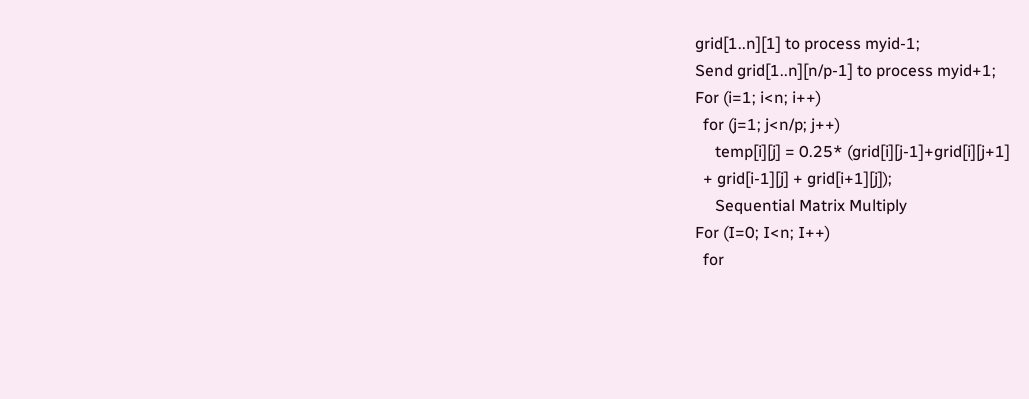grid[1..n][1] to process myid-1;
Send grid[1..n][n/p-1] to process myid+1;
For (i=1; i<n; i++)
  for (j=1; j<n/p; j++)
     temp[i][j] = 0.25* (grid[i][j-1]+grid[i][j+1]
  + grid[i-1][j] + grid[i+1][j]);
     Sequential Matrix Multiply
For (I=0; I<n; I++)
  for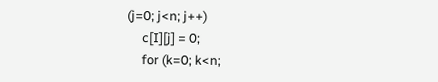(j=0; j<n; j++)
     c[I][j] = 0;
     for (k=0; k<n;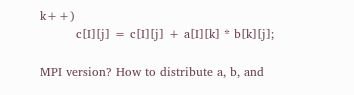k++)
         c[I][j] = c[I][j] + a[I][k] * b[k][j];

MPI version? How to distribute a, b, and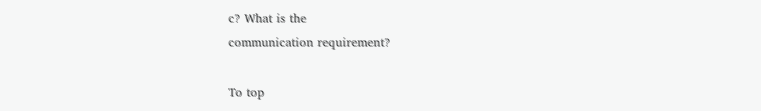c? What is the
communication requirement?

To top